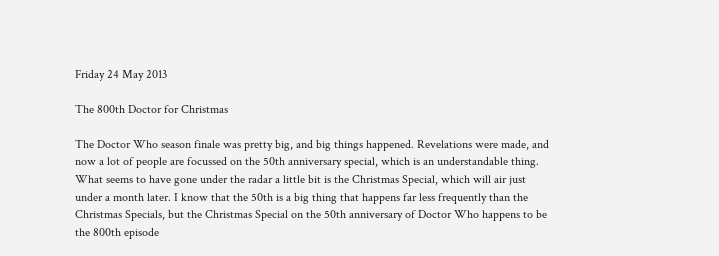Friday 24 May 2013

The 800th Doctor for Christmas

The Doctor Who season finale was pretty big, and big things happened. Revelations were made, and now a lot of people are focussed on the 50th anniversary special, which is an understandable thing. What seems to have gone under the radar a little bit is the Christmas Special, which will air just under a month later. I know that the 50th is a big thing that happens far less frequently than the Christmas Specials, but the Christmas Special on the 50th anniversary of Doctor Who happens to be the 800th episode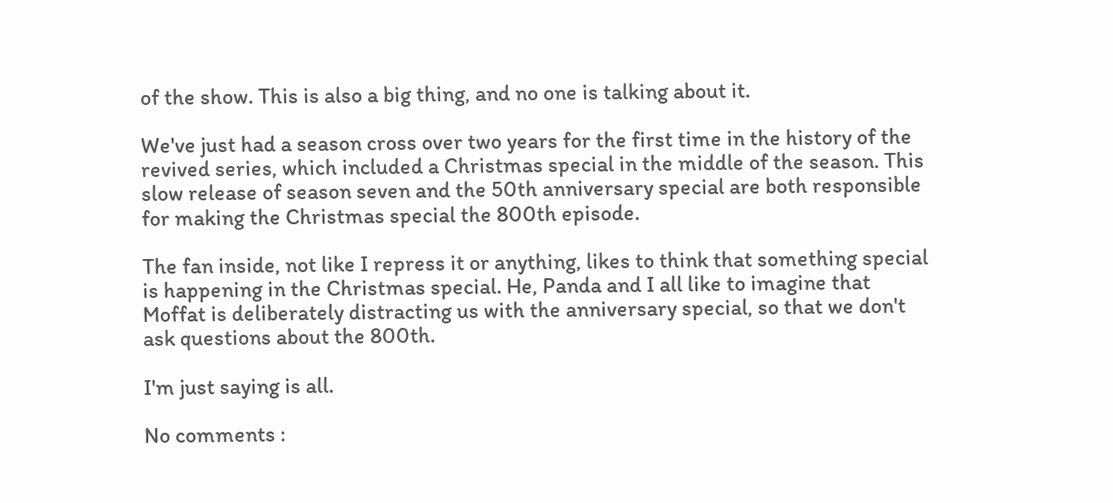of the show. This is also a big thing, and no one is talking about it.

We've just had a season cross over two years for the first time in the history of the revived series, which included a Christmas special in the middle of the season. This slow release of season seven and the 50th anniversary special are both responsible for making the Christmas special the 800th episode.

The fan inside, not like I repress it or anything, likes to think that something special is happening in the Christmas special. He, Panda and I all like to imagine that Moffat is deliberately distracting us with the anniversary special, so that we don't ask questions about the 800th.

I'm just saying is all.

No comments :